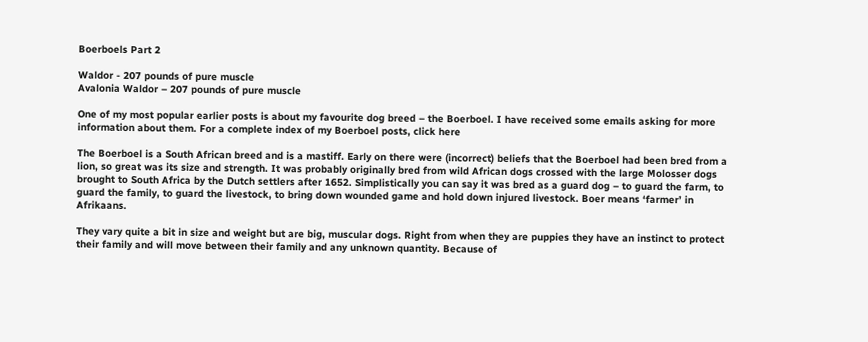Boerboels Part 2

Waldor - 207 pounds of pure muscle
Avalonia Waldor – 207 pounds of pure muscle

One of my most popular earlier posts is about my favourite dog breed – the Boerboel. I have received some emails asking for more information about them. For a complete index of my Boerboel posts, click here

The Boerboel is a South African breed and is a mastiff. Early on there were (incorrect) beliefs that the Boerboel had been bred from a lion, so great was its size and strength. It was probably originally bred from wild African dogs crossed with the large Molosser dogs brought to South Africa by the Dutch settlers after 1652. Simplistically you can say it was bred as a guard dog – to guard the farm, to guard the family, to guard the livestock, to bring down wounded game and hold down injured livestock. Boer means ‘farmer’ in Afrikaans.

They vary quite a bit in size and weight but are big, muscular dogs. Right from when they are puppies they have an instinct to protect their family and will move between their family and any unknown quantity. Because of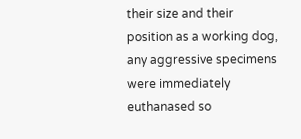their size and their position as a working dog, any aggressive specimens were immediately euthanased so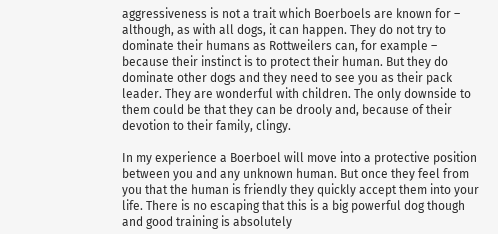aggressiveness is not a trait which Boerboels are known for – although, as with all dogs, it can happen. They do not try to dominate their humans as Rottweilers can, for example – because their instinct is to protect their human. But they do dominate other dogs and they need to see you as their pack leader. They are wonderful with children. The only downside to them could be that they can be drooly and, because of their devotion to their family, clingy.

In my experience a Boerboel will move into a protective position between you and any unknown human. But once they feel from you that the human is friendly they quickly accept them into your life. There is no escaping that this is a big powerful dog though and good training is absolutely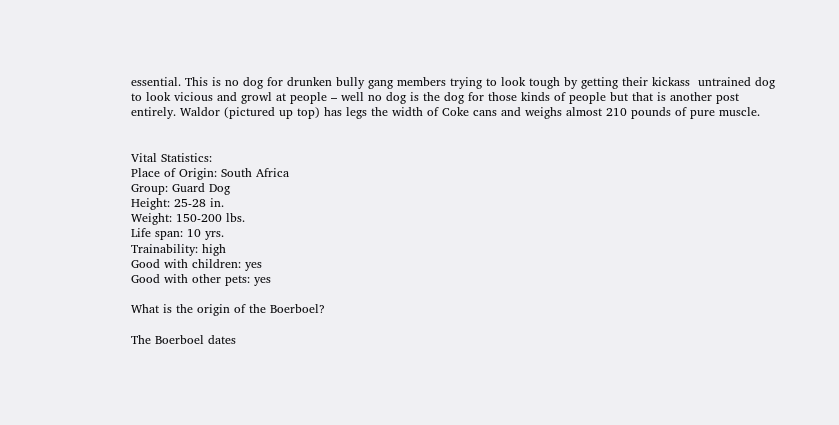essential. This is no dog for drunken bully gang members trying to look tough by getting their kickass  untrained dog to look vicious and growl at people – well no dog is the dog for those kinds of people but that is another post entirely. Waldor (pictured up top) has legs the width of Coke cans and weighs almost 210 pounds of pure muscle.


Vital Statistics:
Place of Origin: South Africa
Group: Guard Dog
Height: 25-28 in.
Weight: 150-200 lbs.
Life span: 10 yrs.
Trainability: high
Good with children: yes
Good with other pets: yes

What is the origin of the Boerboel?

The Boerboel dates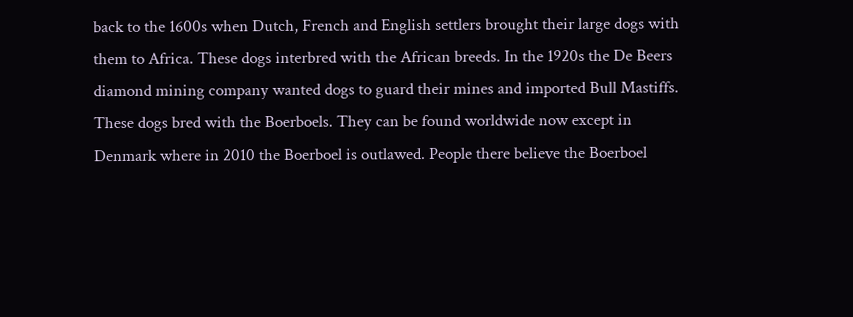back to the 1600s when Dutch, French and English settlers brought their large dogs with them to Africa. These dogs interbred with the African breeds. In the 1920s the De Beers diamond mining company wanted dogs to guard their mines and imported Bull Mastiffs. These dogs bred with the Boerboels. They can be found worldwide now except in Denmark where in 2010 the Boerboel is outlawed. People there believe the Boerboel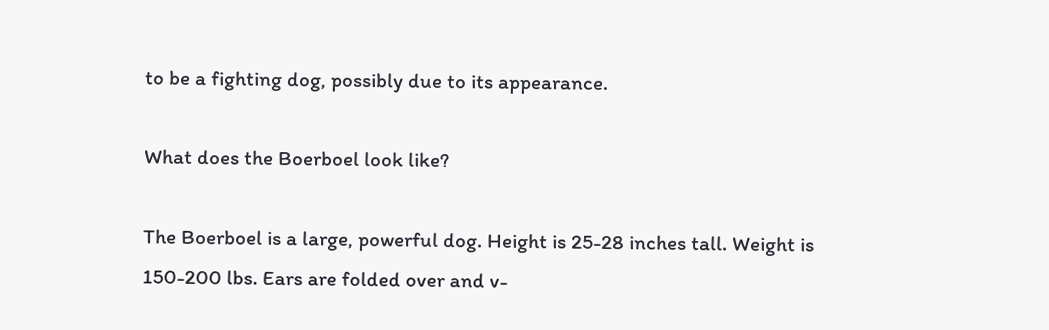to be a fighting dog, possibly due to its appearance.

What does the Boerboel look like?

The Boerboel is a large, powerful dog. Height is 25-28 inches tall. Weight is 150-200 lbs. Ears are folded over and v-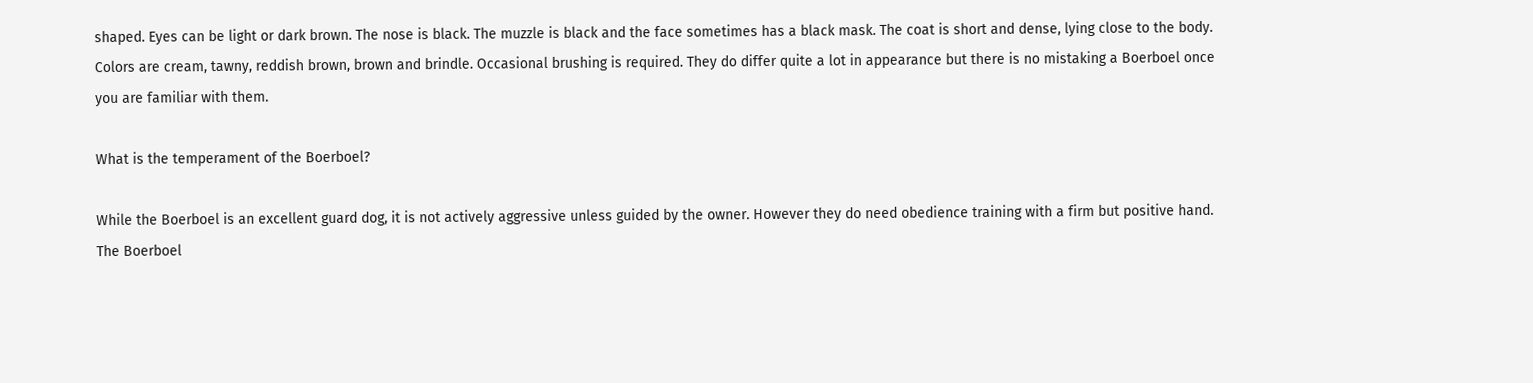shaped. Eyes can be light or dark brown. The nose is black. The muzzle is black and the face sometimes has a black mask. The coat is short and dense, lying close to the body. Colors are cream, tawny, reddish brown, brown and brindle. Occasional brushing is required. They do differ quite a lot in appearance but there is no mistaking a Boerboel once you are familiar with them.

What is the temperament of the Boerboel?

While the Boerboel is an excellent guard dog, it is not actively aggressive unless guided by the owner. However they do need obedience training with a firm but positive hand. The Boerboel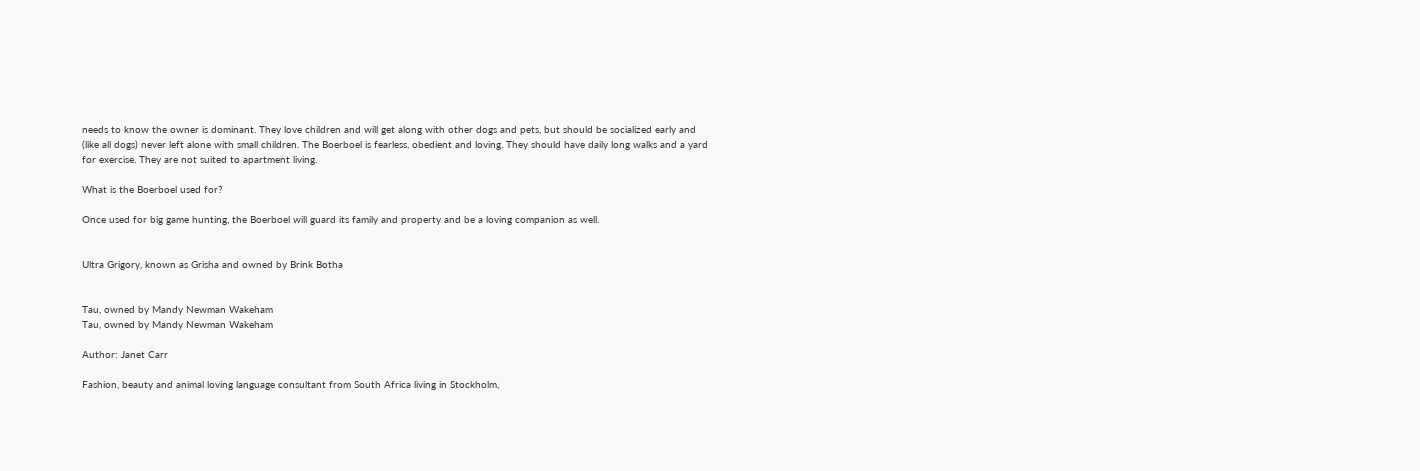needs to know the owner is dominant. They love children and will get along with other dogs and pets, but should be socialized early and (like all dogs) never left alone with small children. The Boerboel is fearless, obedient and loving. They should have daily long walks and a yard for exercise. They are not suited to apartment living.

What is the Boerboel used for?

Once used for big game hunting, the Boerboel will guard its family and property and be a loving companion as well.


Ultra Grigory, known as Grisha and owned by Brink Botha


Tau, owned by Mandy Newman Wakeham
Tau, owned by Mandy Newman Wakeham

Author: Janet Carr

Fashion, beauty and animal loving language consultant from South Africa living in Stockholm,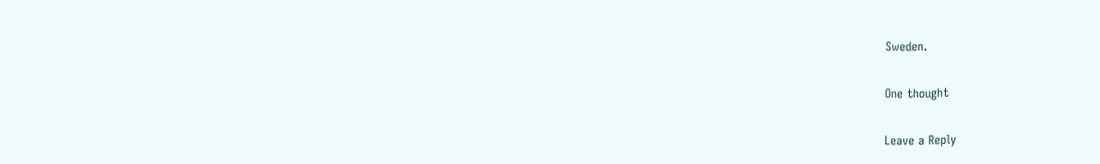Sweden.

One thought

Leave a Reply